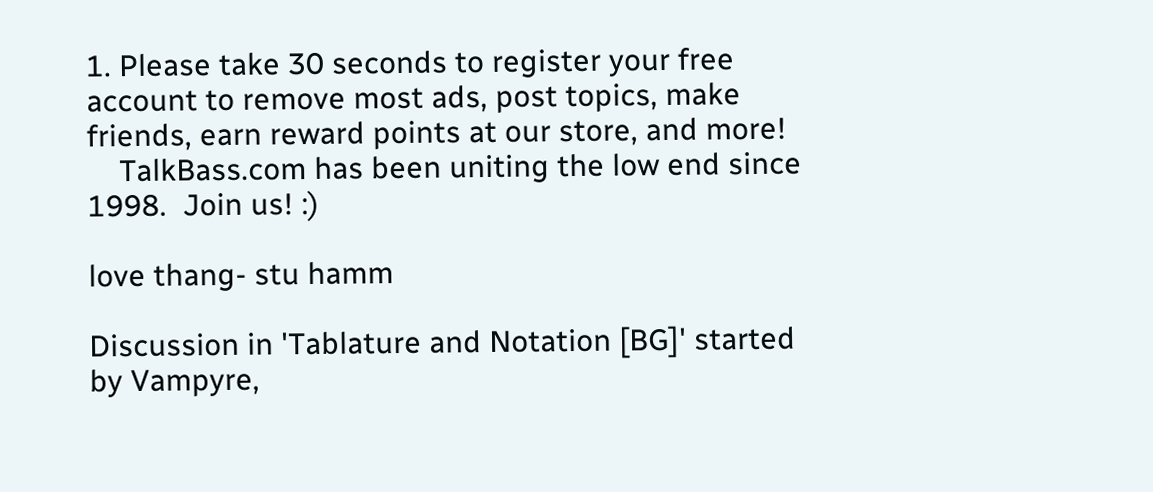1. Please take 30 seconds to register your free account to remove most ads, post topics, make friends, earn reward points at our store, and more!
    TalkBass.com has been uniting the low end since 1998.  Join us! :)

love thang- stu hamm

Discussion in 'Tablature and Notation [BG]' started by Vampyre,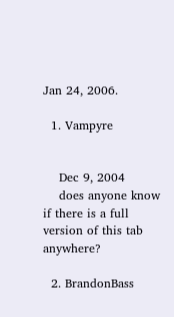Jan 24, 2006.

  1. Vampyre


    Dec 9, 2004
    does anyone know if there is a full version of this tab anywhere?

  2. BrandonBass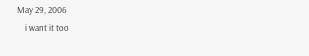May 29, 2006
    i want it too